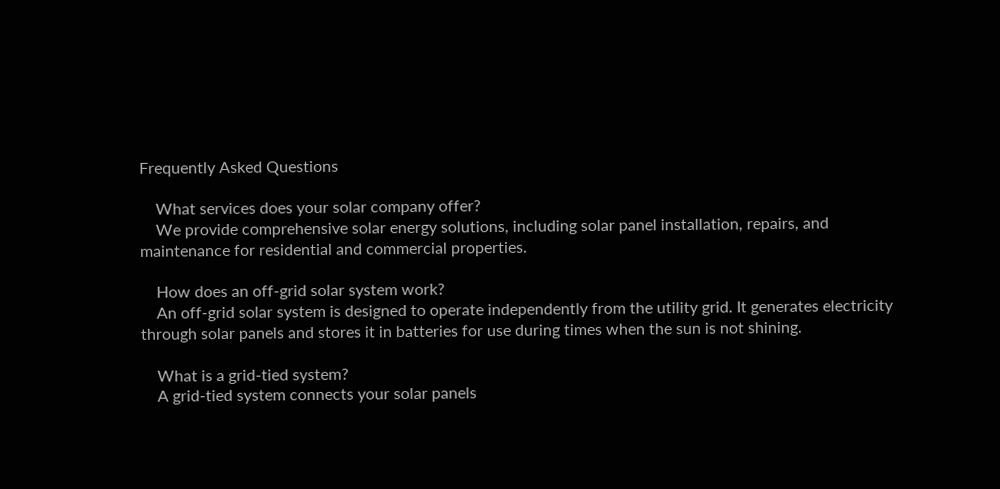Frequently Asked Questions

    What services does your solar company offer?
    We provide comprehensive solar energy solutions, including solar panel installation, repairs, and maintenance for residential and commercial properties.

    How does an off-grid solar system work?
    An off-grid solar system is designed to operate independently from the utility grid. It generates electricity through solar panels and stores it in batteries for use during times when the sun is not shining.

    What is a grid-tied system?
    A grid-tied system connects your solar panels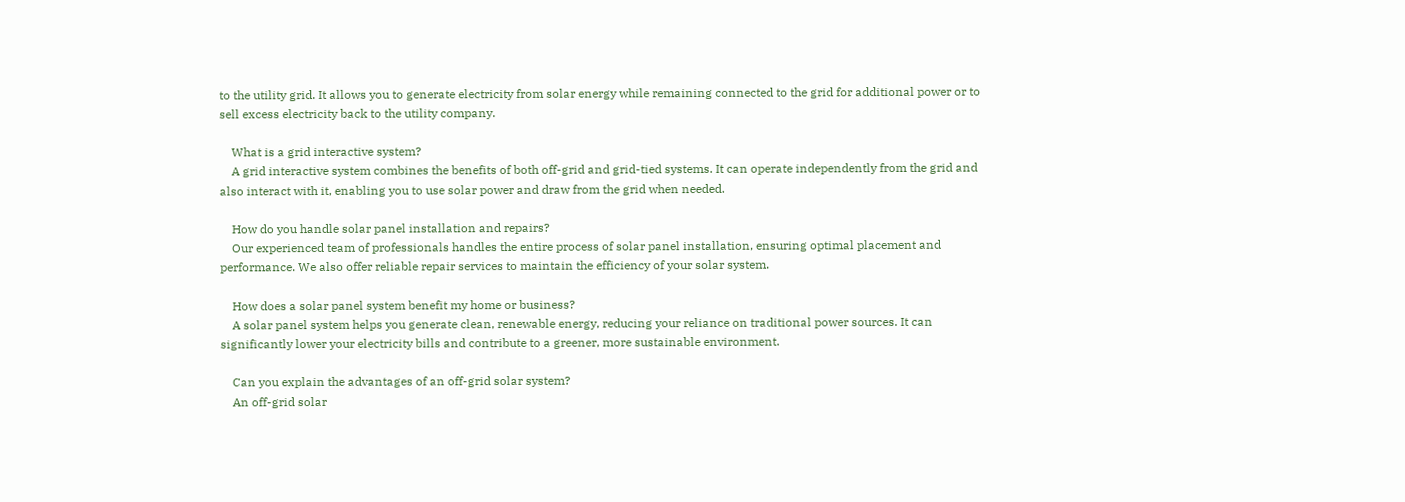to the utility grid. It allows you to generate electricity from solar energy while remaining connected to the grid for additional power or to sell excess electricity back to the utility company.

    What is a grid interactive system?
    A grid interactive system combines the benefits of both off-grid and grid-tied systems. It can operate independently from the grid and also interact with it, enabling you to use solar power and draw from the grid when needed.

    How do you handle solar panel installation and repairs?
    Our experienced team of professionals handles the entire process of solar panel installation, ensuring optimal placement and performance. We also offer reliable repair services to maintain the efficiency of your solar system.

    How does a solar panel system benefit my home or business?
    A solar panel system helps you generate clean, renewable energy, reducing your reliance on traditional power sources. It can significantly lower your electricity bills and contribute to a greener, more sustainable environment.

    Can you explain the advantages of an off-grid solar system?
    An off-grid solar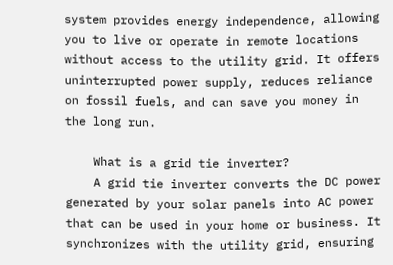system provides energy independence, allowing you to live or operate in remote locations without access to the utility grid. It offers uninterrupted power supply, reduces reliance on fossil fuels, and can save you money in the long run.

    What is a grid tie inverter?
    A grid tie inverter converts the DC power generated by your solar panels into AC power that can be used in your home or business. It synchronizes with the utility grid, ensuring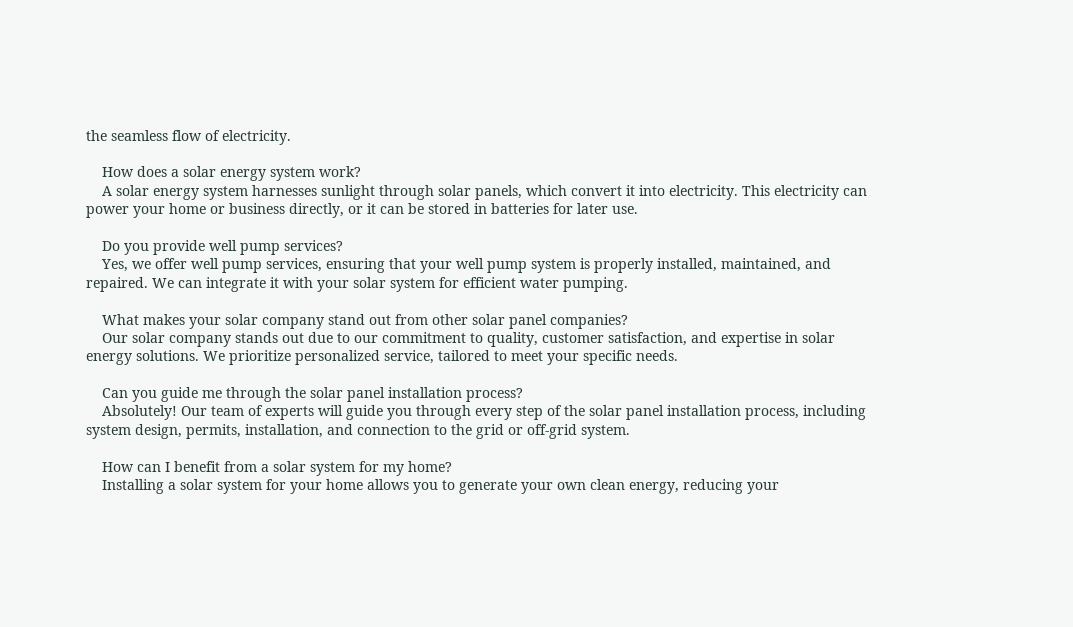the seamless flow of electricity.

    How does a solar energy system work?
    A solar energy system harnesses sunlight through solar panels, which convert it into electricity. This electricity can power your home or business directly, or it can be stored in batteries for later use.

    Do you provide well pump services?
    Yes, we offer well pump services, ensuring that your well pump system is properly installed, maintained, and repaired. We can integrate it with your solar system for efficient water pumping.

    What makes your solar company stand out from other solar panel companies?
    Our solar company stands out due to our commitment to quality, customer satisfaction, and expertise in solar energy solutions. We prioritize personalized service, tailored to meet your specific needs.

    Can you guide me through the solar panel installation process?
    Absolutely! Our team of experts will guide you through every step of the solar panel installation process, including system design, permits, installation, and connection to the grid or off-grid system.

    How can I benefit from a solar system for my home?
    Installing a solar system for your home allows you to generate your own clean energy, reducing your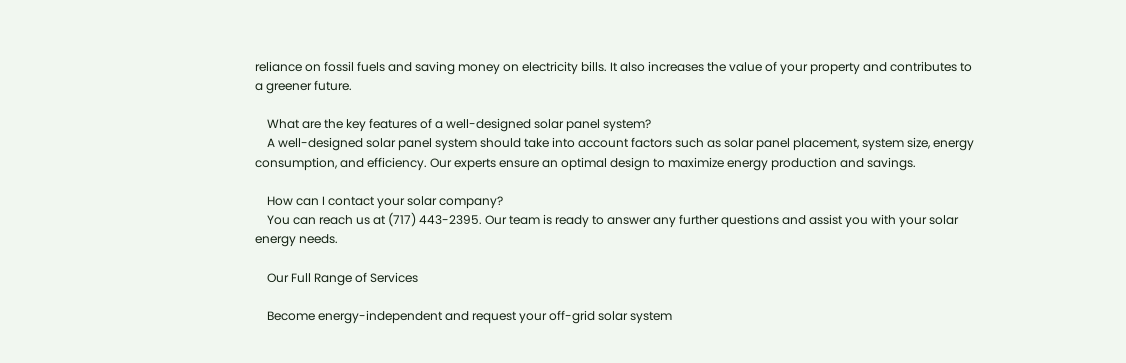reliance on fossil fuels and saving money on electricity bills. It also increases the value of your property and contributes to a greener future.

    What are the key features of a well-designed solar panel system?
    A well-designed solar panel system should take into account factors such as solar panel placement, system size, energy consumption, and efficiency. Our experts ensure an optimal design to maximize energy production and savings.

    How can I contact your solar company?
    You can reach us at (717) 443-2395. Our team is ready to answer any further questions and assist you with your solar energy needs.

    Our Full Range of Services

    Become energy-independent and request your off-grid solar system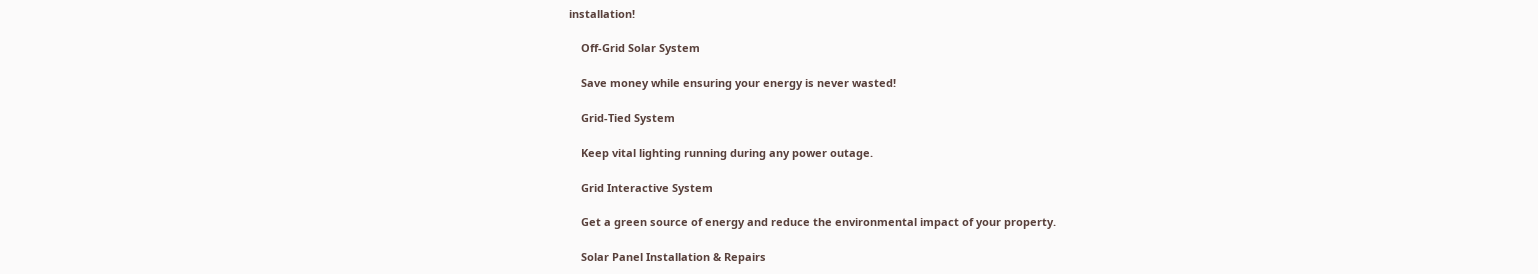installation!

    Off-Grid Solar System

    Save money while ensuring your energy is never wasted!

    Grid-Tied System

    Keep vital lighting running during any power outage.

    Grid Interactive System

    Get a green source of energy and reduce the environmental impact of your property.

    Solar Panel Installation & Repairs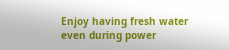Enjoy having fresh water even during power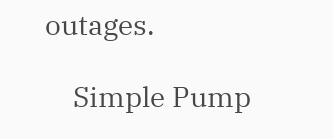outages.

    Simple Pump